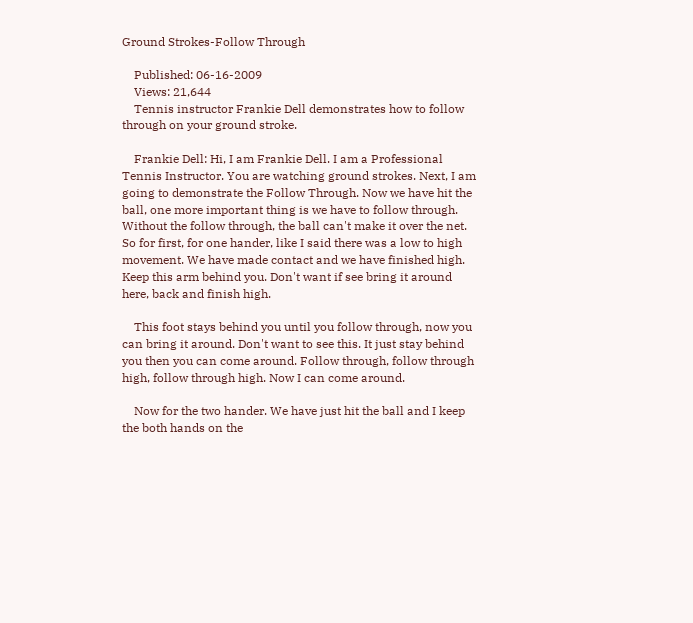Ground Strokes-Follow Through

    Published: 06-16-2009
    Views: 21,644
    Tennis instructor Frankie Dell demonstrates how to follow through on your ground stroke.

    Frankie Dell: Hi, I am Frankie Dell. I am a Professional Tennis Instructor. You are watching ground strokes. Next, I am going to demonstrate the Follow Through. Now we have hit the ball, one more important thing is we have to follow through. Without the follow through, the ball can't make it over the net. So for first, for one hander, like I said there was a low to high movement. We have made contact and we have finished high. Keep this arm behind you. Don't want if see bring it around here, back and finish high.

    This foot stays behind you until you follow through, now you can bring it around. Don't want to see this. It just stay behind you then you can come around. Follow through, follow through high, follow through high. Now I can come around.

    Now for the two hander. We have just hit the ball and I keep the both hands on the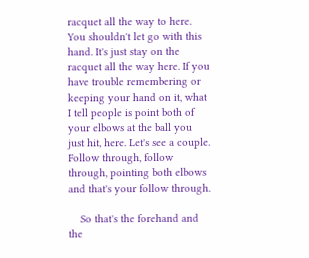racquet all the way to here. You shouldn't let go with this hand. It's just stay on the racquet all the way here. If you have trouble remembering or keeping your hand on it, what I tell people is point both of your elbows at the ball you just hit, here. Let's see a couple. Follow through, follow through, pointing both elbows and that's your follow through.

    So that's the forehand and the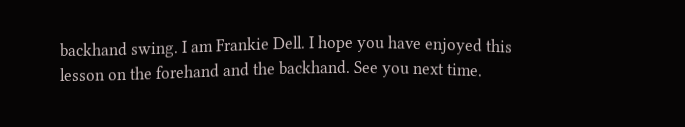backhand swing. I am Frankie Dell. I hope you have enjoyed this lesson on the forehand and the backhand. See you next time.